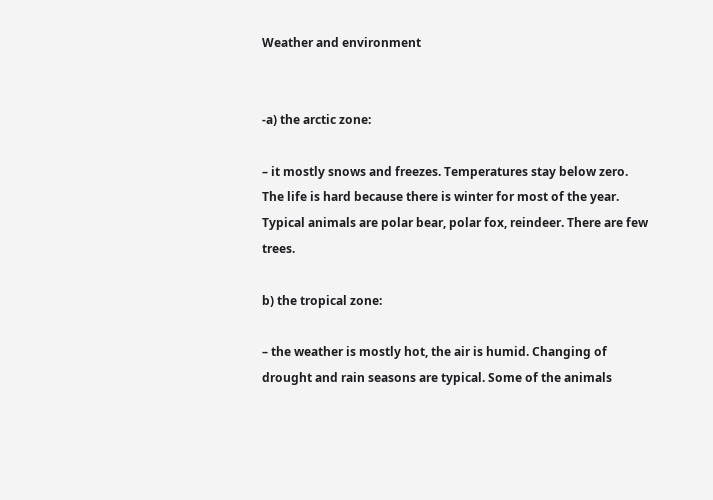Weather and environment


-a) the arctic zone:

– it mostly snows and freezes. Temperatures stay below zero. The life is hard because there is winter for most of the year. Typical animals are polar bear, polar fox, reindeer. There are few trees.

b) the tropical zone:

– the weather is mostly hot, the air is humid. Changing of drought and rain seasons are typical. Some of the animals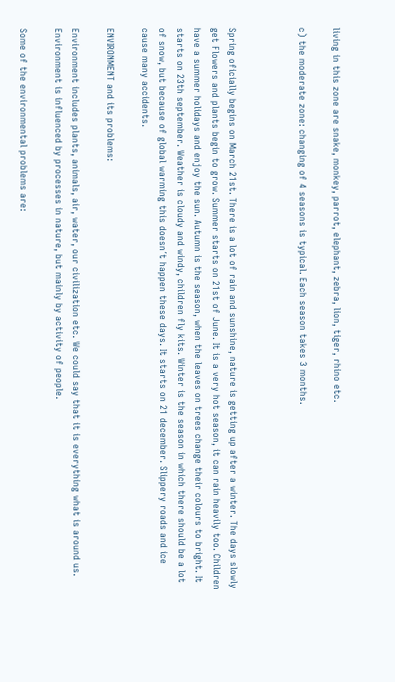living in this zone are snake, monkey, parrot, elephant, zebra, lion, tiger, rhino etc.

c) the moderate zone: changing of 4 seasons is typical. Each season takes 3 months.



Spring oficially begins on March 21st. There is a lot of rain and sunshine, nature is getting up after a winter. The days slowly get Flowers and plants begin to grow. Summer starts on 21st of June. It is a very hot season, it can rain heavily too. Children have a summer holidays and enjoy the sun. Autumn is the season, when the leaves on trees change their colours to bright. It starts on 23th september. Weather is cloudy and windy, children fly kits. Winter is the season in which there should be a lot of snow, but because of global warming this doesn´t happen these days. It starts on 21 december. Slippery roads and ice cause many accidents.

ENVIRONMENT and its problems:

Environment includes plants, animals, air, water, our civilization etc. We could say that it is everything what is around us. Environment is influenced by processes in nature, but mainly by activity of people.

Some of the environmental problems are: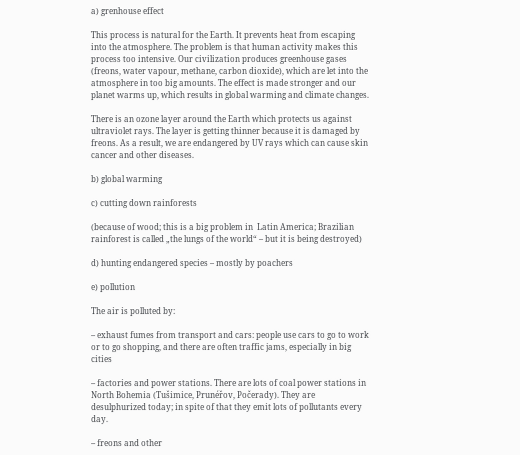a) grenhouse effect

This process is natural for the Earth. It prevents heat from escaping into the atmosphere. The problem is that human activity makes this process too intensive. Our civilization produces greenhouse gases (freons, water vapour, methane, carbon dioxide), which are let into the atmosphere in too big amounts. The effect is made stronger and our planet warms up, which results in global warming and climate changes.

There is an ozone layer around the Earth which protects us against ultraviolet rays. The layer is getting thinner because it is damaged by freons. As a result, we are endangered by UV rays which can cause skin cancer and other diseases.

b) global warming

c) cutting down rainforests

(because of wood; this is a big problem in  Latin America; Brazilian rainforest is called „the lungs of the world“ – but it is being destroyed)

d) hunting endangered species – mostly by poachers

e) pollution

The air is polluted by:

– exhaust fumes from transport and cars: people use cars to go to work or to go shopping, and there are often traffic jams, especially in big cities

– factories and power stations. There are lots of coal power stations in North Bohemia (Tušimice, Prunéřov, Počerady). They are desulphurized today; in spite of that they emit lots of pollutants every day.

– freons and other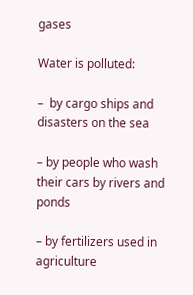gases

Water is polluted:

–  by cargo ships and disasters on the sea

– by people who wash their cars by rivers and ponds

– by fertilizers used in agriculture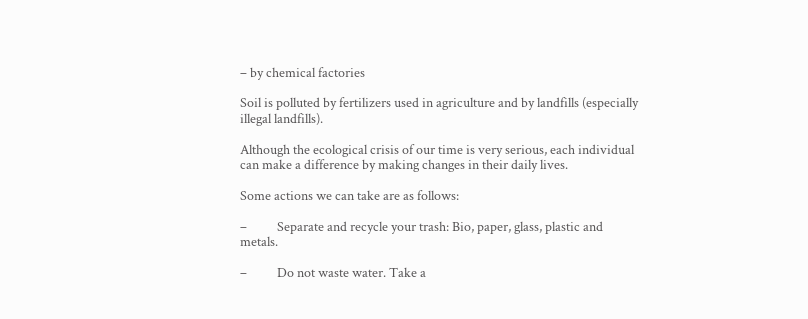– by chemical factories

Soil is polluted by fertilizers used in agriculture and by landfills (especially illegal landfills).

Although the ecological crisis of our time is very serious, each individual can make a difference by making changes in their daily lives.

Some actions we can take are as follows:

–          Separate and recycle your trash: Bio, paper, glass, plastic and metals.

–          Do not waste water. Take a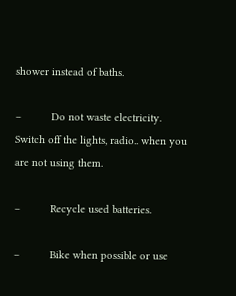shower instead of baths.

–          Do not waste electricity. Switch off the lights, radio.. when you are not using them.

–          Recycle used batteries.

–          Bike when possible or use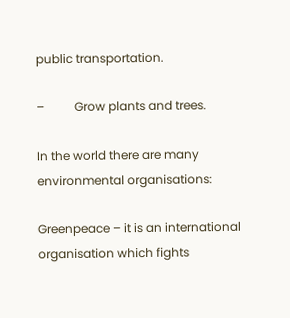public transportation.

–          Grow plants and trees.

In the world there are many environmental organisations:

Greenpeace – it is an international organisation which fights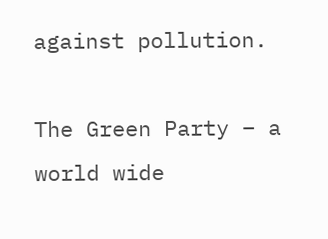against pollution.

The Green Party – a world wide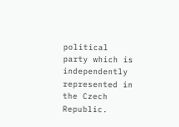political party which is independently represented in the Czech Republic.